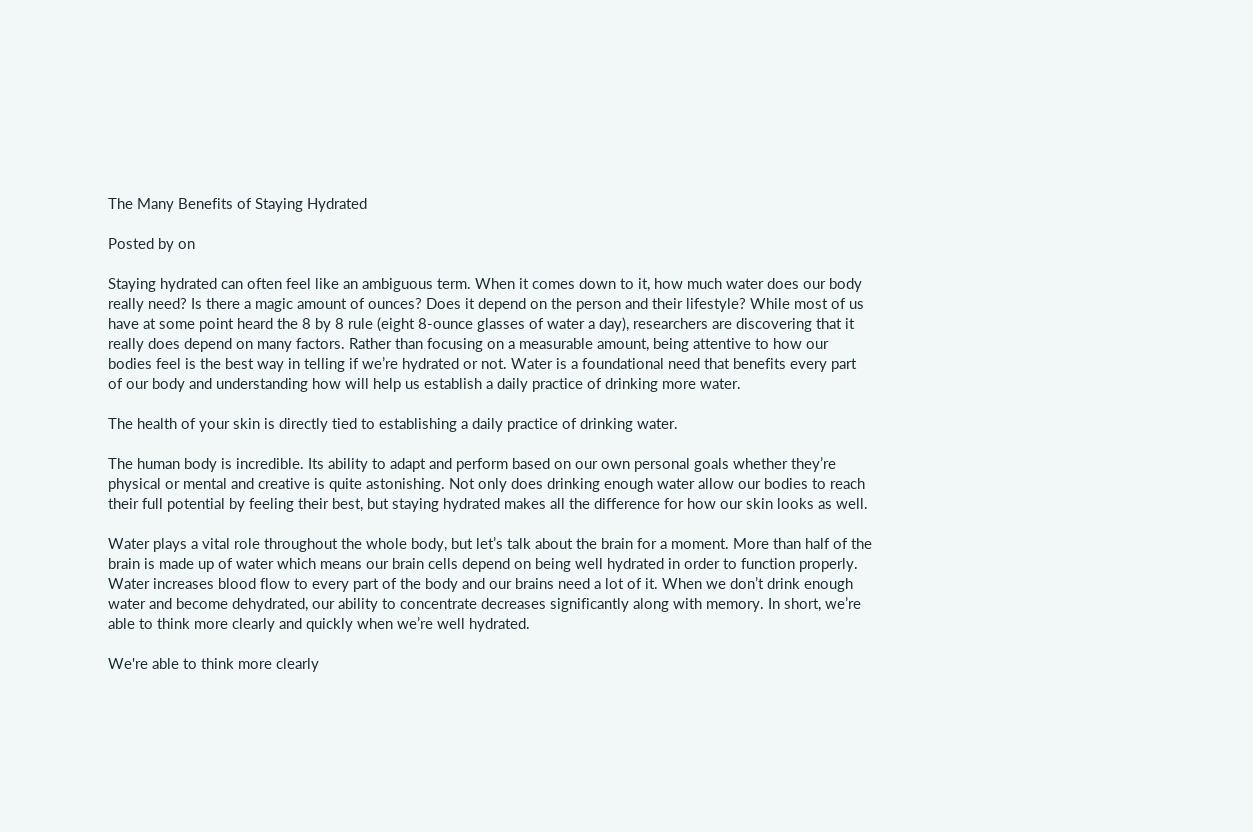The Many Benefits of Staying Hydrated

Posted by on

Staying hydrated can often feel like an ambiguous term. When it comes down to it, how much water does our body really need? Is there a magic amount of ounces? Does it depend on the person and their lifestyle? While most of us have at some point heard the 8 by 8 rule (eight 8-ounce glasses of water a day), researchers are discovering that it really does depend on many factors. Rather than focusing on a measurable amount, being attentive to how our bodies feel is the best way in telling if we’re hydrated or not. Water is a foundational need that benefits every part of our body and understanding how will help us establish a daily practice of drinking more water.

The health of your skin is directly tied to establishing a daily practice of drinking water.

The human body is incredible. Its ability to adapt and perform based on our own personal goals whether they’re physical or mental and creative is quite astonishing. Not only does drinking enough water allow our bodies to reach their full potential by feeling their best, but staying hydrated makes all the difference for how our skin looks as well.

Water plays a vital role throughout the whole body, but let’s talk about the brain for a moment. More than half of the brain is made up of water which means our brain cells depend on being well hydrated in order to function properly. Water increases blood flow to every part of the body and our brains need a lot of it. When we don’t drink enough water and become dehydrated, our ability to concentrate decreases significantly along with memory. In short, we’re able to think more clearly and quickly when we’re well hydrated.

We're able to think more clearly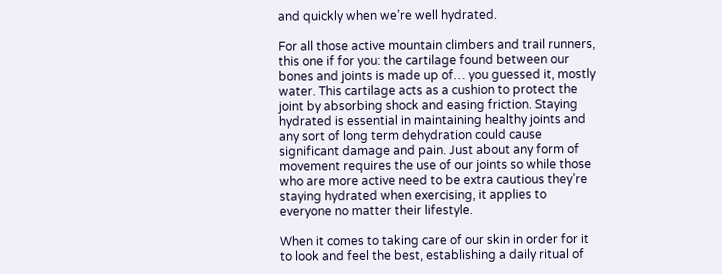and quickly when we’re well hydrated.

For all those active mountain climbers and trail runners, this one if for you: the cartilage found between our bones and joints is made up of… you guessed it, mostly water. This cartilage acts as a cushion to protect the joint by absorbing shock and easing friction. Staying hydrated is essential in maintaining healthy joints and any sort of long term dehydration could cause significant damage and pain. Just about any form of movement requires the use of our joints so while those who are more active need to be extra cautious they’re staying hydrated when exercising, it applies to everyone no matter their lifestyle.

When it comes to taking care of our skin in order for it to look and feel the best, establishing a daily ritual of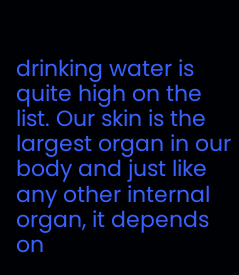drinking water is quite high on the list. Our skin is the largest organ in our body and just like any other internal organ, it depends on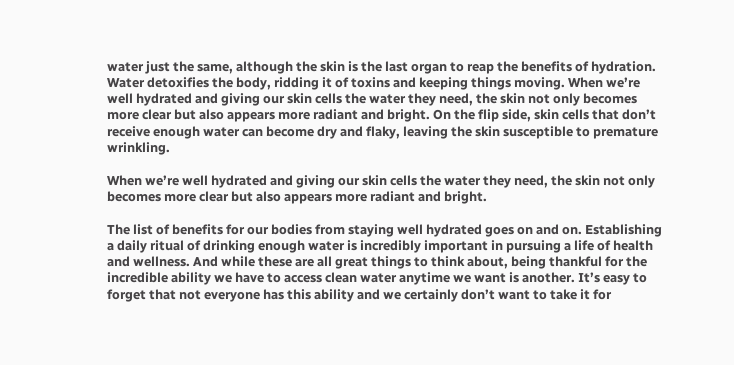water just the same, although the skin is the last organ to reap the benefits of hydration. Water detoxifies the body, ridding it of toxins and keeping things moving. When we’re well hydrated and giving our skin cells the water they need, the skin not only becomes more clear but also appears more radiant and bright. On the flip side, skin cells that don’t receive enough water can become dry and flaky, leaving the skin susceptible to premature wrinkling.

When we’re well hydrated and giving our skin cells the water they need, the skin not only becomes more clear but also appears more radiant and bright.

The list of benefits for our bodies from staying well hydrated goes on and on. Establishing a daily ritual of drinking enough water is incredibly important in pursuing a life of health and wellness. And while these are all great things to think about, being thankful for the incredible ability we have to access clean water anytime we want is another. It’s easy to forget that not everyone has this ability and we certainly don’t want to take it for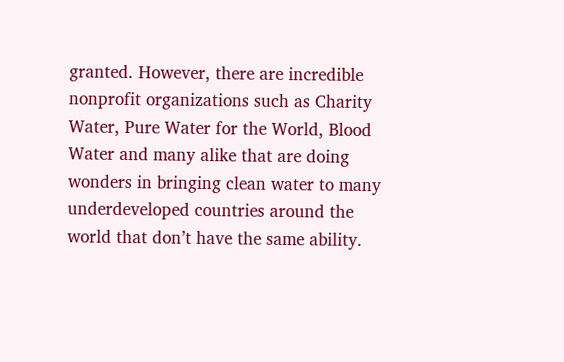granted. However, there are incredible nonprofit organizations such as Charity Water, Pure Water for the World, Blood Water and many alike that are doing wonders in bringing clean water to many underdeveloped countries around the world that don’t have the same ability.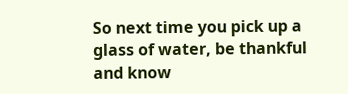So next time you pick up a glass of water, be thankful and know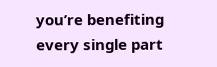you’re benefiting every single part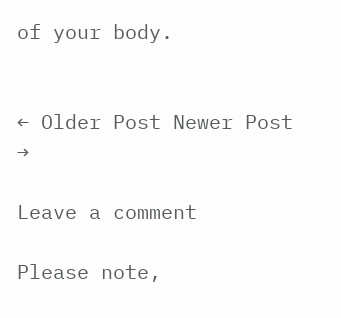of your body.


← Older Post Newer Post →

Leave a comment

Please note,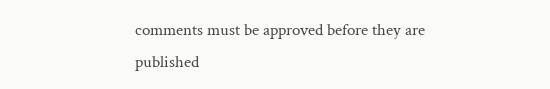comments must be approved before they are published